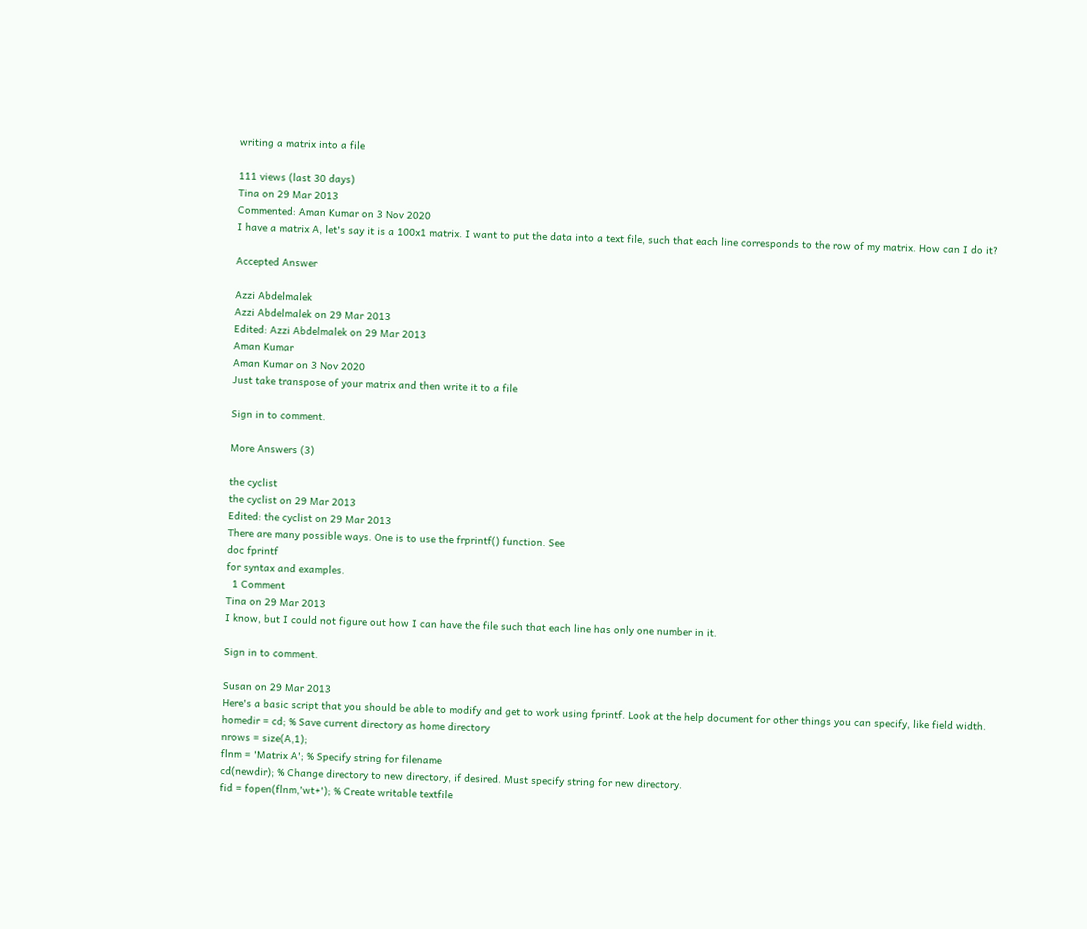writing a matrix into a file

111 views (last 30 days)
Tina on 29 Mar 2013
Commented: Aman Kumar on 3 Nov 2020
I have a matrix A, let's say it is a 100x1 matrix. I want to put the data into a text file, such that each line corresponds to the row of my matrix. How can I do it?

Accepted Answer

Azzi Abdelmalek
Azzi Abdelmalek on 29 Mar 2013
Edited: Azzi Abdelmalek on 29 Mar 2013
Aman Kumar
Aman Kumar on 3 Nov 2020
Just take transpose of your matrix and then write it to a file

Sign in to comment.

More Answers (3)

the cyclist
the cyclist on 29 Mar 2013
Edited: the cyclist on 29 Mar 2013
There are many possible ways. One is to use the frprintf() function. See
doc fprintf
for syntax and examples.
  1 Comment
Tina on 29 Mar 2013
I know, but I could not figure out how I can have the file such that each line has only one number in it.

Sign in to comment.

Susan on 29 Mar 2013
Here's a basic script that you should be able to modify and get to work using fprintf. Look at the help document for other things you can specify, like field width.
homedir = cd; % Save current directory as home directory
nrows = size(A,1);
flnm = 'Matrix A'; % Specify string for filename
cd(newdir); % Change directory to new directory, if desired. Must specify string for new directory.
fid = fopen(flnm,'wt+'); % Create writable textfile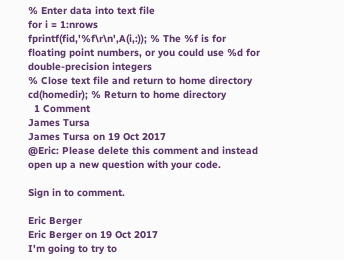% Enter data into text file
for i = 1:nrows
fprintf(fid,'%f\r\n',A(i,:)); % The %f is for floating point numbers, or you could use %d for double-precision integers
% Close text file and return to home directory
cd(homedir); % Return to home directory
  1 Comment
James Tursa
James Tursa on 19 Oct 2017
@Eric: Please delete this comment and instead open up a new question with your code.

Sign in to comment.

Eric Berger
Eric Berger on 19 Oct 2017
I'm going to try to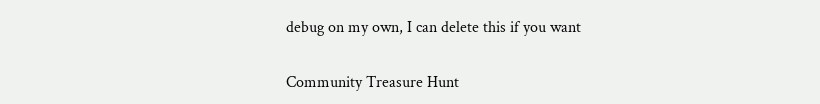debug on my own, I can delete this if you want

Community Treasure Hunt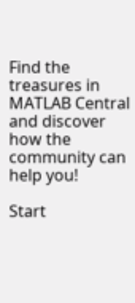Find the treasures in MATLAB Central and discover how the community can help you!

Start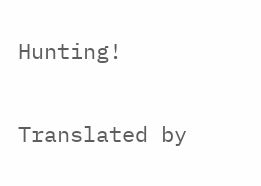Hunting!

Translated by